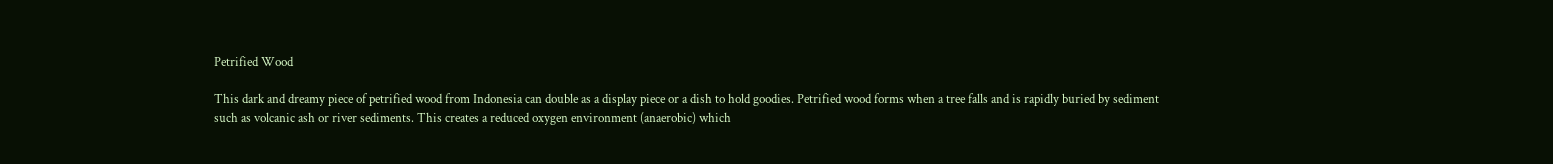Petrified Wood

This dark and dreamy piece of petrified wood from Indonesia can double as a display piece or a dish to hold goodies. Petrified wood forms when a tree falls and is rapidly buried by sediment such as volcanic ash or river sediments. This creates a reduced oxygen environment (anaerobic) which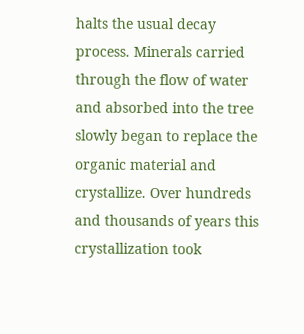halts the usual decay process. Minerals carried through the flow of water and absorbed into the tree slowly began to replace the organic material and crystallize. Over hundreds and thousands of years this crystallization took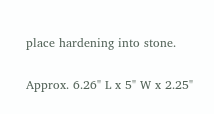place hardening into stone.

Approx. 6.26" L x 5" W x 2.25"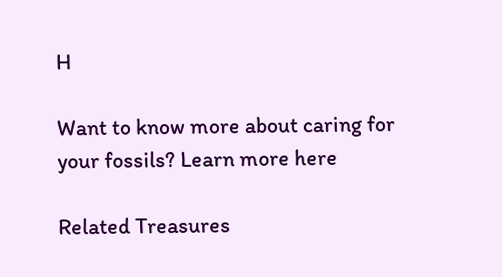H

Want to know more about caring for your fossils? Learn more here

Related Treasures